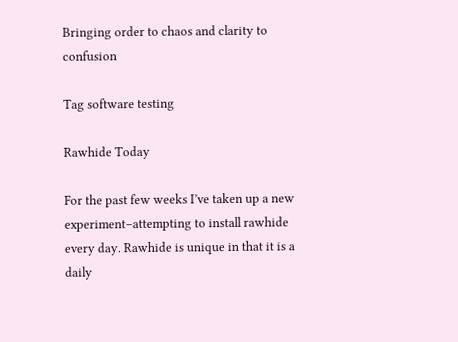Bringing order to chaos and clarity to confusion

Tag software testing

Rawhide Today

For the past few weeks I’ve taken up a new experiment–attempting to install rawhide every day. Rawhide is unique in that it is a daily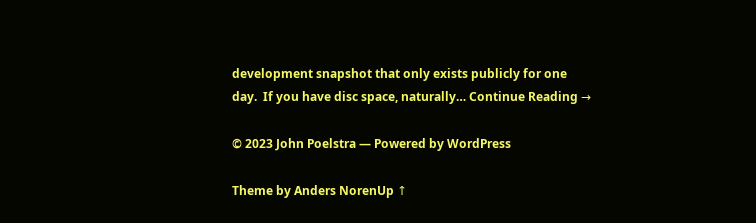development snapshot that only exists publicly for one day.  If you have disc space, naturally… Continue Reading →

© 2023 John Poelstra — Powered by WordPress

Theme by Anders NorenUp ↑